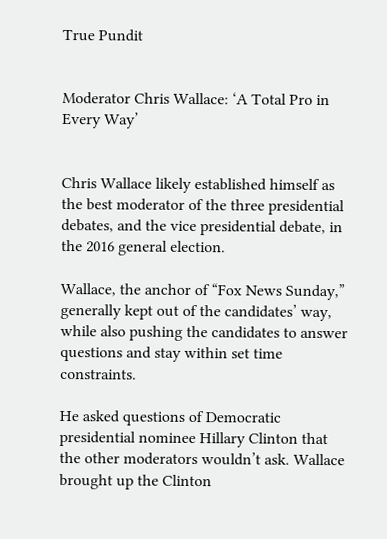True Pundit


Moderator Chris Wallace: ‘A Total Pro in Every Way’


Chris Wallace likely established himself as the best moderator of the three presidential debates, and the vice presidential debate, in the 2016 general election.

Wallace, the anchor of “Fox News Sunday,” generally kept out of the candidates’ way, while also pushing the candidates to answer questions and stay within set time constraints.

He asked questions of Democratic presidential nominee Hillary Clinton that the other moderators wouldn’t ask. Wallace brought up the Clinton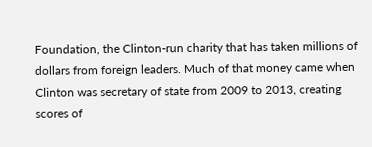Foundation, the Clinton-run charity that has taken millions of dollars from foreign leaders. Much of that money came when Clinton was secretary of state from 2009 to 2013, creating scores of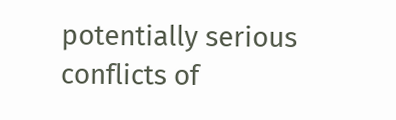potentially serious conflicts of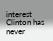interest Clinton has never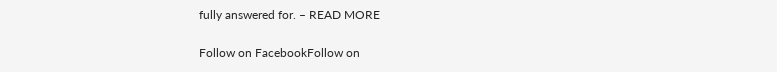fully answered for. – READ MORE

Follow on FacebookFollow on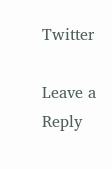Twitter

Leave a Reply